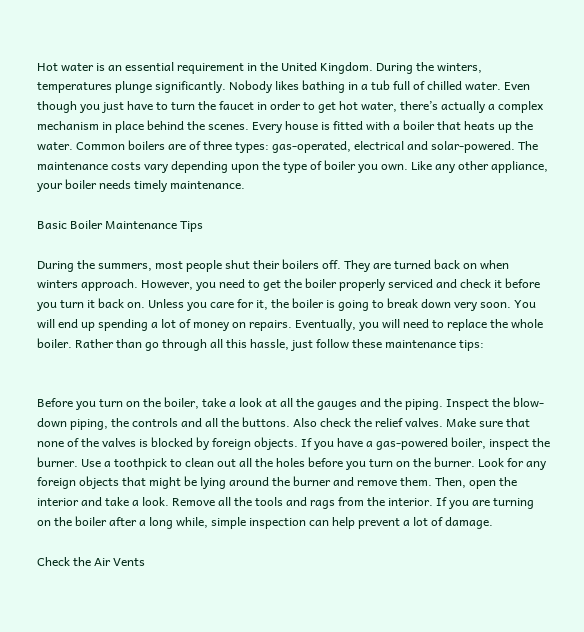Hot water is an essential requirement in the United Kingdom. During the winters, temperatures plunge significantly. Nobody likes bathing in a tub full of chilled water. Even though you just have to turn the faucet in order to get hot water, there’s actually a complex mechanism in place behind the scenes. Every house is fitted with a boiler that heats up the water. Common boilers are of three types: gas-operated, electrical and solar-powered. The maintenance costs vary depending upon the type of boiler you own. Like any other appliance, your boiler needs timely maintenance.

Basic Boiler Maintenance Tips

During the summers, most people shut their boilers off. They are turned back on when winters approach. However, you need to get the boiler properly serviced and check it before you turn it back on. Unless you care for it, the boiler is going to break down very soon. You will end up spending a lot of money on repairs. Eventually, you will need to replace the whole boiler. Rather than go through all this hassle, just follow these maintenance tips:


Before you turn on the boiler, take a look at all the gauges and the piping. Inspect the blow-down piping, the controls and all the buttons. Also check the relief valves. Make sure that none of the valves is blocked by foreign objects. If you have a gas-powered boiler, inspect the burner. Use a toothpick to clean out all the holes before you turn on the burner. Look for any foreign objects that might be lying around the burner and remove them. Then, open the interior and take a look. Remove all the tools and rags from the interior. If you are turning on the boiler after a long while, simple inspection can help prevent a lot of damage.

Check the Air Vents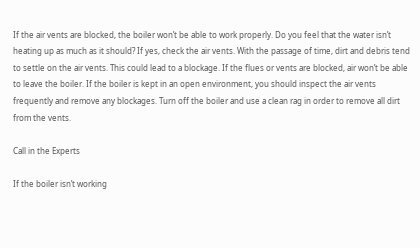If the air vents are blocked, the boiler won’t be able to work properly. Do you feel that the water isn’t heating up as much as it should? If yes, check the air vents. With the passage of time, dirt and debris tend to settle on the air vents. This could lead to a blockage. If the flues or vents are blocked, air won’t be able to leave the boiler. If the boiler is kept in an open environment, you should inspect the air vents frequently and remove any blockages. Turn off the boiler and use a clean rag in order to remove all dirt from the vents.

Call in the Experts

If the boiler isn’t working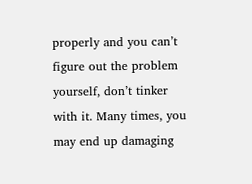properly and you can’t figure out the problem yourself, don’t tinker with it. Many times, you may end up damaging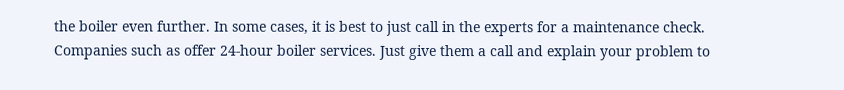the boiler even further. In some cases, it is best to just call in the experts for a maintenance check. Companies such as offer 24-hour boiler services. Just give them a call and explain your problem to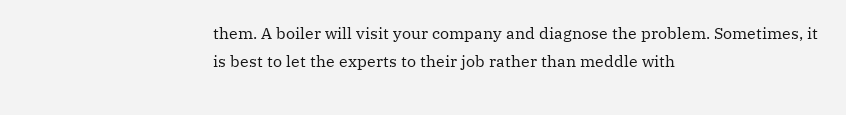them. A boiler will visit your company and diagnose the problem. Sometimes, it is best to let the experts to their job rather than meddle with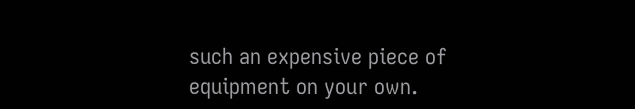such an expensive piece of equipment on your own.